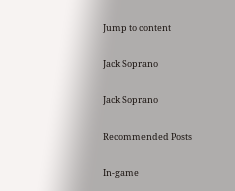Jump to content

Jack Soprano

Jack Soprano

Recommended Posts

In-game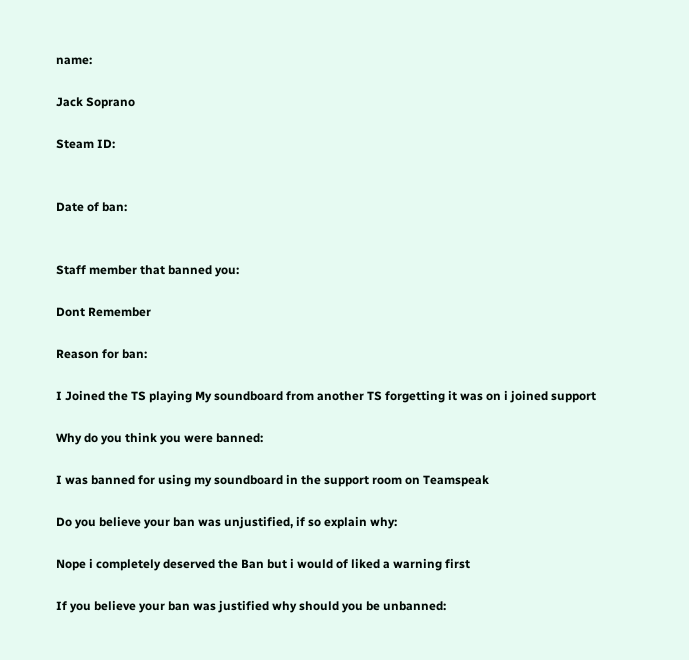name:

Jack Soprano

Steam ID:


Date of ban:


Staff member that banned you:

Dont Remember

Reason for ban:

I Joined the TS playing My soundboard from another TS forgetting it was on i joined support

Why do you think you were banned:

I was banned for using my soundboard in the support room on Teamspeak

Do you believe your ban was unjustified, if so explain why:

Nope i completely deserved the Ban but i would of liked a warning first

If you believe your ban was justified why should you be unbanned: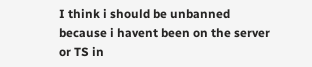I think i should be unbanned because i havent been on the server or TS in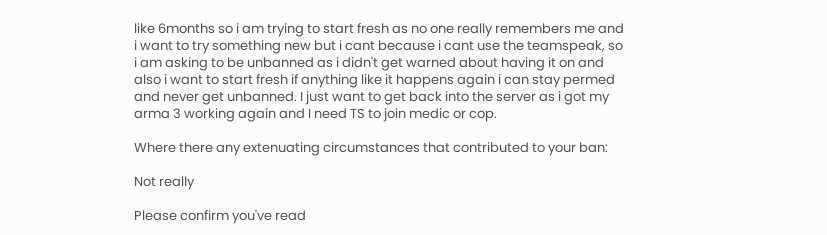like 6months so i am trying to start fresh as no one really remembers me and i want to try something new but i cant because i cant use the teamspeak, so i am asking to be unbanned as i didn't get warned about having it on and also i want to start fresh if anything like it happens again i can stay permed and never get unbanned. I just want to get back into the server as i got my arma 3 working again and I need TS to join medic or cop.

Where there any extenuating circumstances that contributed to your ban:

Not really

Please confirm you've read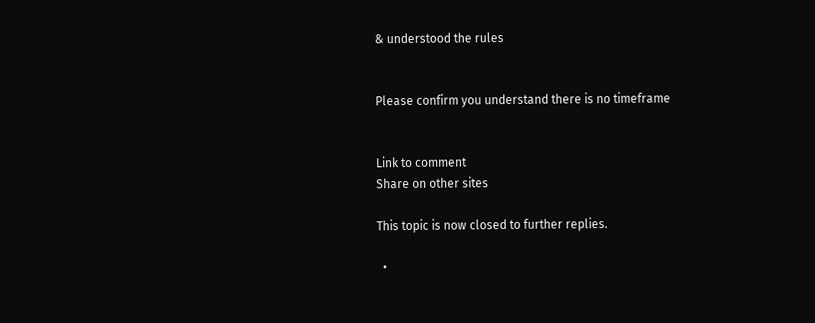& understood the rules


Please confirm you understand there is no timeframe


Link to comment
Share on other sites

This topic is now closed to further replies.

  •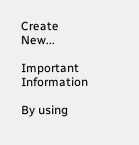Create New...

Important Information

By using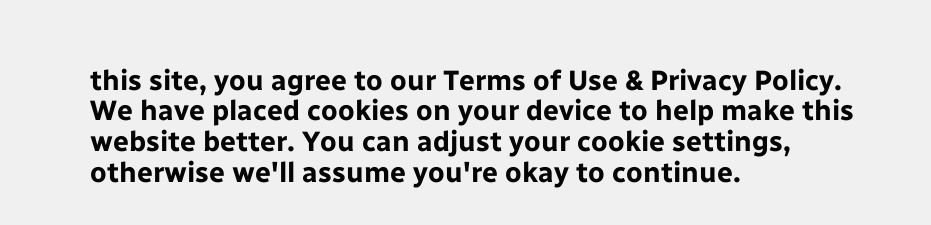this site, you agree to our Terms of Use & Privacy Policy. We have placed cookies on your device to help make this website better. You can adjust your cookie settings, otherwise we'll assume you're okay to continue.